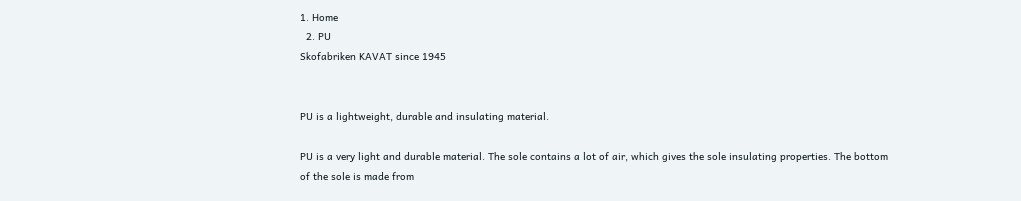1. Home
  2. PU
Skofabriken KAVAT since 1945


PU is a lightweight, durable and insulating material.

PU is a very light and durable material. The sole contains a lot of air, which gives the sole insulating properties. The bottom of the sole is made from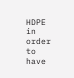HDPE in order to have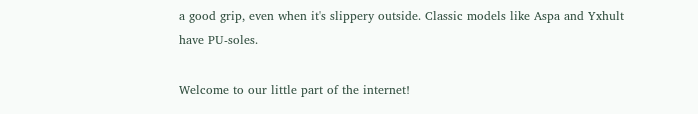a good grip, even when it's slippery outside. Classic models like Aspa and Yxhult have PU-soles.

Welcome to our little part of the internet!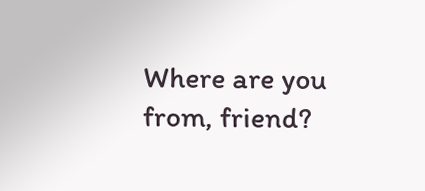Where are you from, friend?